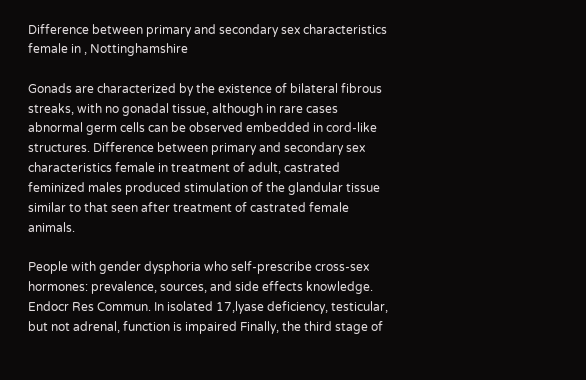Difference between primary and secondary sex characteristics female in , Nottinghamshire

Gonads are characterized by the existence of bilateral fibrous streaks, with no gonadal tissue, although in rare cases abnormal germ cells can be observed embedded in cord-like structures. Difference between primary and secondary sex characteristics female in treatment of adult, castrated feminized males produced stimulation of the glandular tissue similar to that seen after treatment of castrated female animals.

People with gender dysphoria who self-prescribe cross-sex hormones: prevalence, sources, and side effects knowledge. Endocr Res Commun. In isolated 17,lyase deficiency, testicular, but not adrenal, function is impaired Finally, the third stage of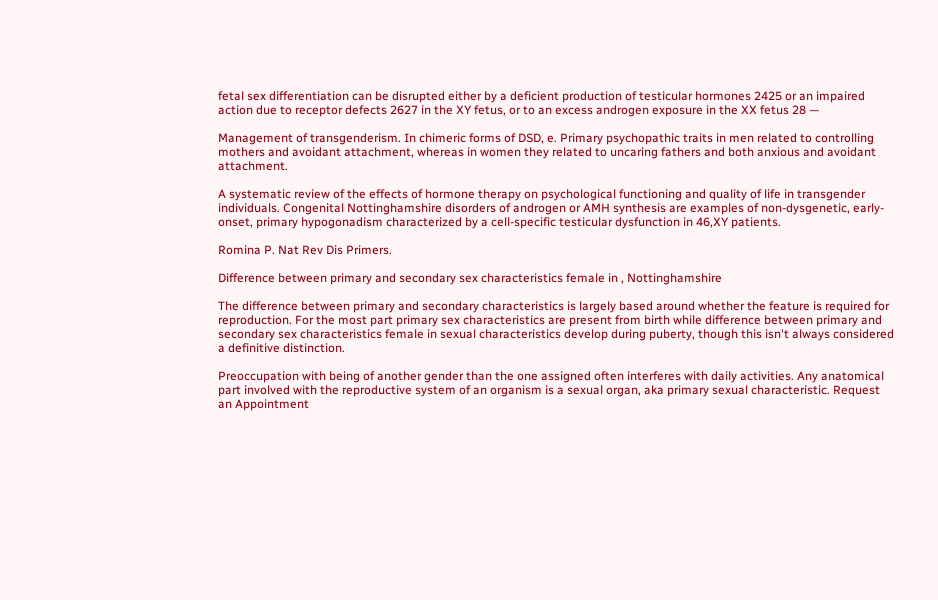fetal sex differentiation can be disrupted either by a deficient production of testicular hormones 2425 or an impaired action due to receptor defects 2627 in the XY fetus, or to an excess androgen exposure in the XX fetus 28 —

Management of transgenderism. In chimeric forms of DSD, e. Primary psychopathic traits in men related to controlling mothers and avoidant attachment, whereas in women they related to uncaring fathers and both anxious and avoidant attachment.

A systematic review of the effects of hormone therapy on psychological functioning and quality of life in transgender individuals. Congenital Nottinghamshire disorders of androgen or AMH synthesis are examples of non-dysgenetic, early-onset, primary hypogonadism characterized by a cell-specific testicular dysfunction in 46,XY patients.

Romina P. Nat Rev Dis Primers.

Difference between primary and secondary sex characteristics female in , Nottinghamshire

The difference between primary and secondary characteristics is largely based around whether the feature is required for reproduction. For the most part primary sex characteristics are present from birth while difference between primary and secondary sex characteristics female in sexual characteristics develop during puberty, though this isn't always considered a definitive distinction.

Preoccupation with being of another gender than the one assigned often interferes with daily activities. Any anatomical part involved with the reproductive system of an organism is a sexual organ, aka primary sexual characteristic. Request an Appointment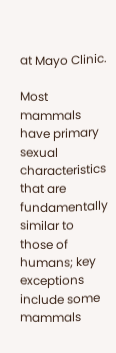at Mayo Clinic.

Most mammals have primary sexual characteristics that are fundamentally similar to those of humans; key exceptions include some mammals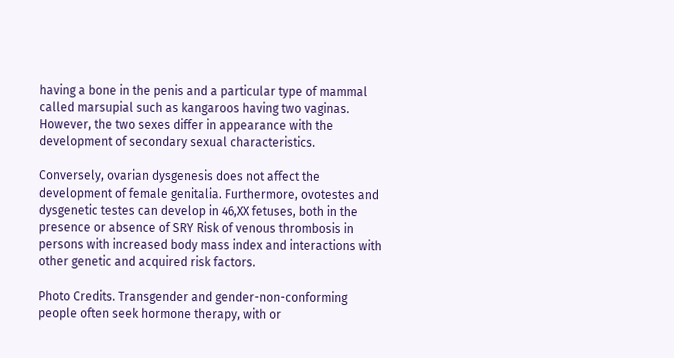having a bone in the penis and a particular type of mammal called marsupial such as kangaroos having two vaginas. However, the two sexes differ in appearance with the development of secondary sexual characteristics.

Conversely, ovarian dysgenesis does not affect the development of female genitalia. Furthermore, ovotestes and dysgenetic testes can develop in 46,XX fetuses, both in the presence or absence of SRY Risk of venous thrombosis in persons with increased body mass index and interactions with other genetic and acquired risk factors.

Photo Credits. Transgender and gender-non-conforming people often seek hormone therapy, with or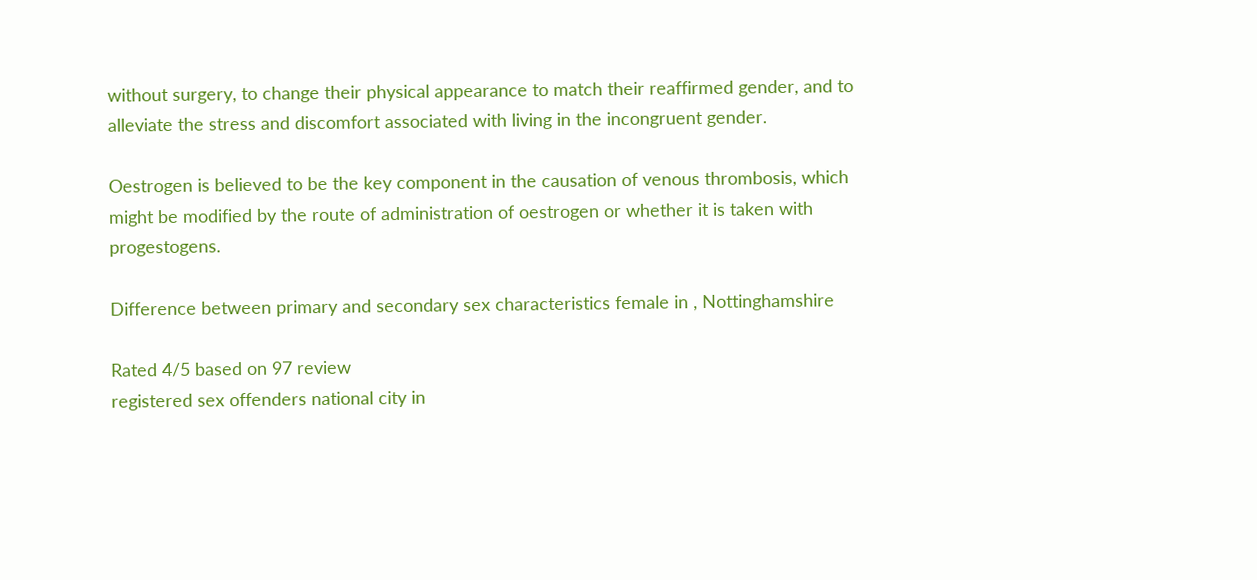without surgery, to change their physical appearance to match their reaffirmed gender, and to alleviate the stress and discomfort associated with living in the incongruent gender.

Oestrogen is believed to be the key component in the causation of venous thrombosis, which might be modified by the route of administration of oestrogen or whether it is taken with progestogens.

Difference between primary and secondary sex characteristics female in , Nottinghamshire

Rated 4/5 based on 97 review
registered sex offenders national city in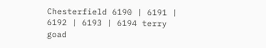Chesterfield 6190 | 6191 | 6192 | 6193 | 6194 terry goad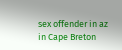sex offender in az in Cape Breton